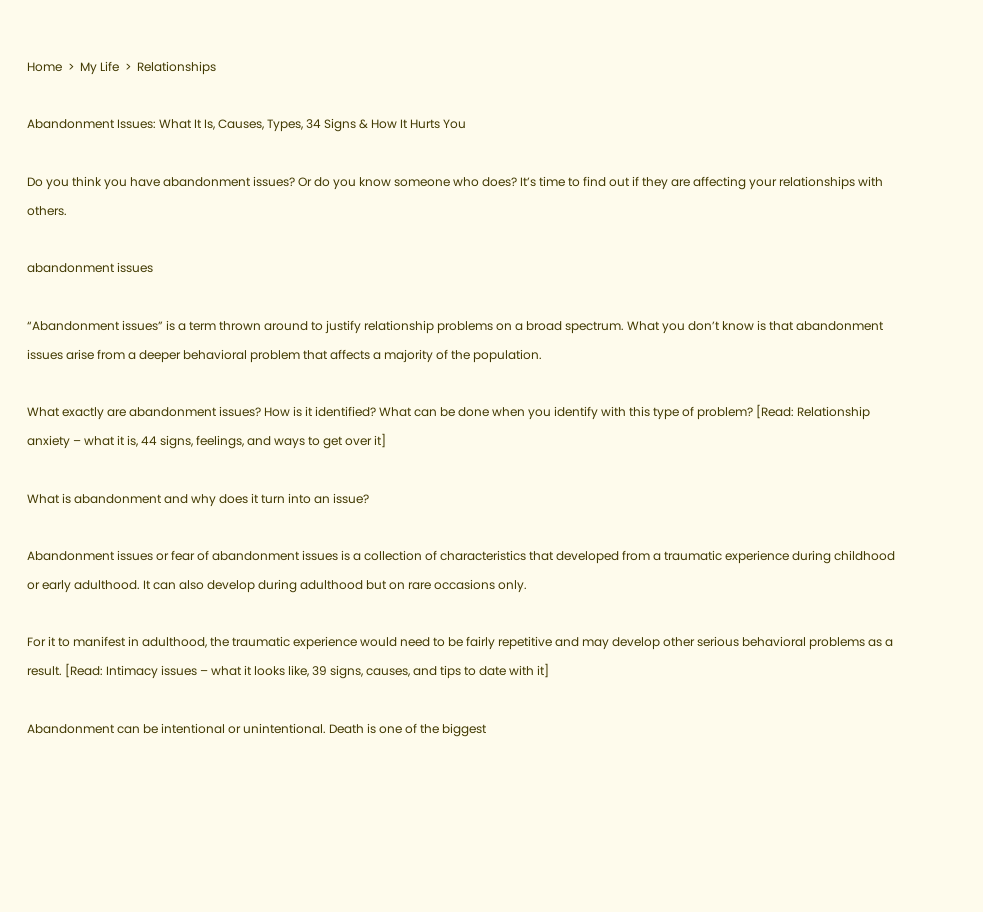Home  >  My Life  >  Relationships

Abandonment Issues: What It Is, Causes, Types, 34 Signs & How It Hurts You

Do you think you have abandonment issues? Or do you know someone who does? It’s time to find out if they are affecting your relationships with others.

abandonment issues

“Abandonment issues” is a term thrown around to justify relationship problems on a broad spectrum. What you don’t know is that abandonment issues arise from a deeper behavioral problem that affects a majority of the population.

What exactly are abandonment issues? How is it identified? What can be done when you identify with this type of problem? [Read: Relationship anxiety – what it is, 44 signs, feelings, and ways to get over it]

What is abandonment and why does it turn into an issue?

Abandonment issues or fear of abandonment issues is a collection of characteristics that developed from a traumatic experience during childhood or early adulthood. It can also develop during adulthood but on rare occasions only.

For it to manifest in adulthood, the traumatic experience would need to be fairly repetitive and may develop other serious behavioral problems as a result. [Read: Intimacy issues – what it looks like, 39 signs, causes, and tips to date with it]

Abandonment can be intentional or unintentional. Death is one of the biggest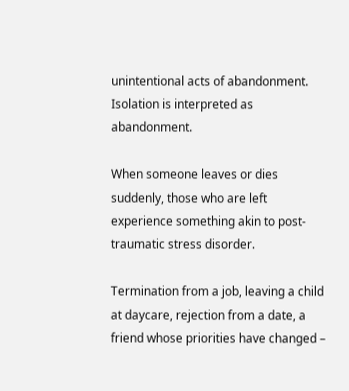unintentional acts of abandonment. Isolation is interpreted as abandonment.

When someone leaves or dies suddenly, those who are left experience something akin to post-traumatic stress disorder.

Termination from a job, leaving a child at daycare, rejection from a date, a friend whose priorities have changed –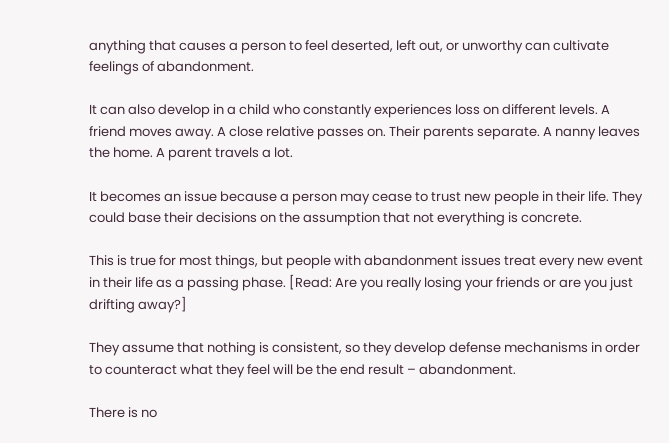anything that causes a person to feel deserted, left out, or unworthy can cultivate feelings of abandonment.

It can also develop in a child who constantly experiences loss on different levels. A friend moves away. A close relative passes on. Their parents separate. A nanny leaves the home. A parent travels a lot.

It becomes an issue because a person may cease to trust new people in their life. They could base their decisions on the assumption that not everything is concrete.

This is true for most things, but people with abandonment issues treat every new event in their life as a passing phase. [Read: Are you really losing your friends or are you just drifting away?]

They assume that nothing is consistent, so they develop defense mechanisms in order to counteract what they feel will be the end result – abandonment.

There is no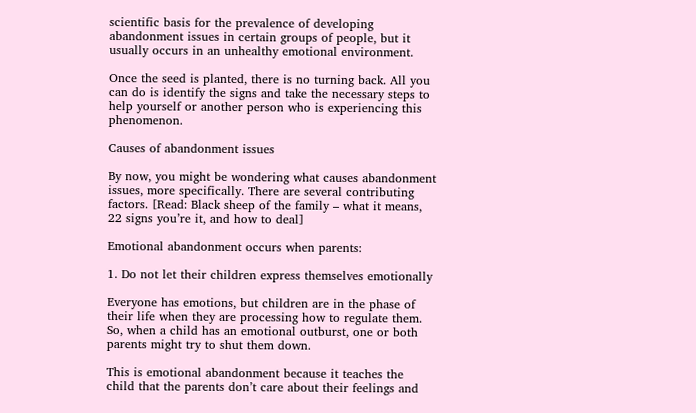scientific basis for the prevalence of developing abandonment issues in certain groups of people, but it usually occurs in an unhealthy emotional environment.

Once the seed is planted, there is no turning back. All you can do is identify the signs and take the necessary steps to help yourself or another person who is experiencing this phenomenon.

Causes of abandonment issues

By now, you might be wondering what causes abandonment issues, more specifically. There are several contributing factors. [Read: Black sheep of the family – what it means, 22 signs you’re it, and how to deal]

Emotional abandonment occurs when parents:

1. Do not let their children express themselves emotionally

Everyone has emotions, but children are in the phase of their life when they are processing how to regulate them. So, when a child has an emotional outburst, one or both parents might try to shut them down.

This is emotional abandonment because it teaches the child that the parents don’t care about their feelings and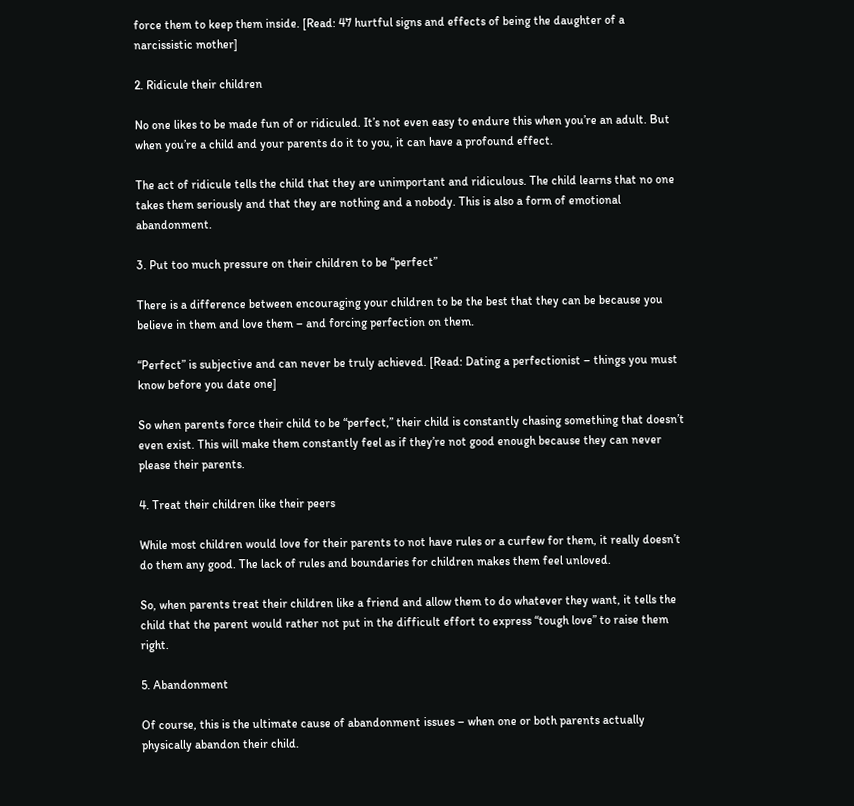force them to keep them inside. [Read: 47 hurtful signs and effects of being the daughter of a narcissistic mother]

2. Ridicule their children

No one likes to be made fun of or ridiculed. It’s not even easy to endure this when you’re an adult. But when you’re a child and your parents do it to you, it can have a profound effect.

The act of ridicule tells the child that they are unimportant and ridiculous. The child learns that no one takes them seriously and that they are nothing and a nobody. This is also a form of emotional abandonment.

3. Put too much pressure on their children to be “perfect”

There is a difference between encouraging your children to be the best that they can be because you believe in them and love them – and forcing perfection on them.

“Perfect” is subjective and can never be truly achieved. [Read: Dating a perfectionist – things you must know before you date one]

So when parents force their child to be “perfect,” their child is constantly chasing something that doesn’t even exist. This will make them constantly feel as if they’re not good enough because they can never please their parents.

4. Treat their children like their peers

While most children would love for their parents to not have rules or a curfew for them, it really doesn’t do them any good. The lack of rules and boundaries for children makes them feel unloved.

So, when parents treat their children like a friend and allow them to do whatever they want, it tells the child that the parent would rather not put in the difficult effort to express “tough love” to raise them right.

5. Abandonment

Of course, this is the ultimate cause of abandonment issues – when one or both parents actually physically abandon their child.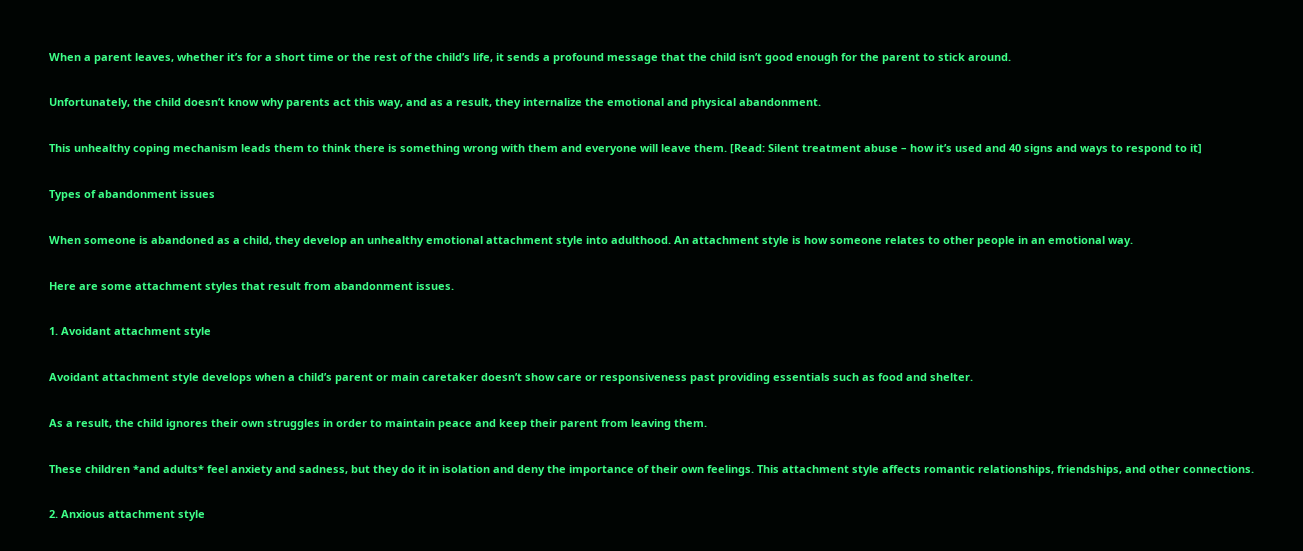When a parent leaves, whether it’s for a short time or the rest of the child’s life, it sends a profound message that the child isn’t good enough for the parent to stick around.

Unfortunately, the child doesn’t know why parents act this way, and as a result, they internalize the emotional and physical abandonment.

This unhealthy coping mechanism leads them to think there is something wrong with them and everyone will leave them. [Read: Silent treatment abuse – how it’s used and 40 signs and ways to respond to it]

Types of abandonment issues

When someone is abandoned as a child, they develop an unhealthy emotional attachment style into adulthood. An attachment style is how someone relates to other people in an emotional way.

Here are some attachment styles that result from abandonment issues.

1. Avoidant attachment style

Avoidant attachment style develops when a child’s parent or main caretaker doesn’t show care or responsiveness past providing essentials such as food and shelter.

As a result, the child ignores their own struggles in order to maintain peace and keep their parent from leaving them.

These children *and adults* feel anxiety and sadness, but they do it in isolation and deny the importance of their own feelings. This attachment style affects romantic relationships, friendships, and other connections.

2. Anxious attachment style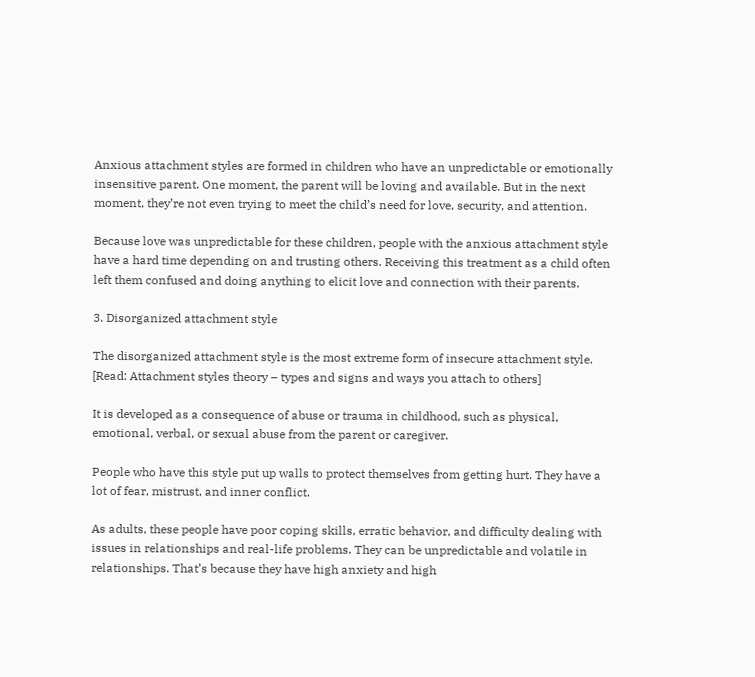Anxious attachment styles are formed in children who have an unpredictable or emotionally insensitive parent. One moment, the parent will be loving and available. But in the next moment, they’re not even trying to meet the child’s need for love, security, and attention.

Because love was unpredictable for these children, people with the anxious attachment style have a hard time depending on and trusting others. Receiving this treatment as a child often left them confused and doing anything to elicit love and connection with their parents.

3. Disorganized attachment style

The disorganized attachment style is the most extreme form of insecure attachment style. [Read: Attachment styles theory – types and signs and ways you attach to others]

It is developed as a consequence of abuse or trauma in childhood, such as physical, emotional, verbal, or sexual abuse from the parent or caregiver.

People who have this style put up walls to protect themselves from getting hurt. They have a lot of fear, mistrust, and inner conflict.

As adults, these people have poor coping skills, erratic behavior, and difficulty dealing with issues in relationships and real-life problems. They can be unpredictable and volatile in relationships. That’s because they have high anxiety and high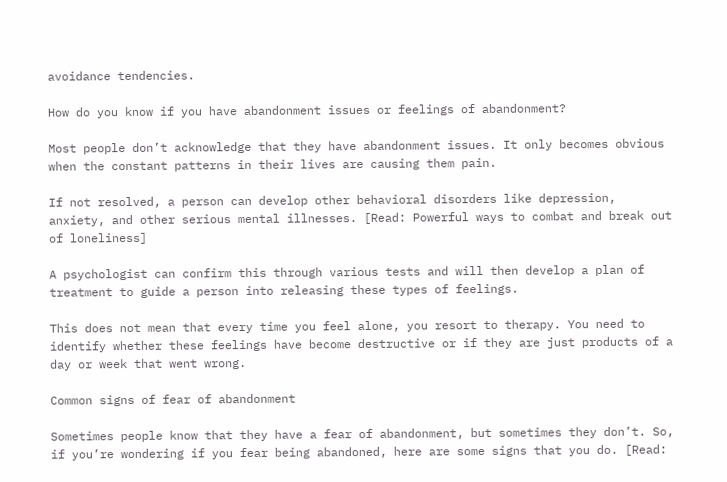avoidance tendencies.

How do you know if you have abandonment issues or feelings of abandonment?

Most people don’t acknowledge that they have abandonment issues. It only becomes obvious when the constant patterns in their lives are causing them pain.

If not resolved, a person can develop other behavioral disorders like depression, anxiety, and other serious mental illnesses. [Read: Powerful ways to combat and break out of loneliness]

A psychologist can confirm this through various tests and will then develop a plan of treatment to guide a person into releasing these types of feelings.

This does not mean that every time you feel alone, you resort to therapy. You need to identify whether these feelings have become destructive or if they are just products of a day or week that went wrong.

Common signs of fear of abandonment

Sometimes people know that they have a fear of abandonment, but sometimes they don’t. So, if you’re wondering if you fear being abandoned, here are some signs that you do. [Read: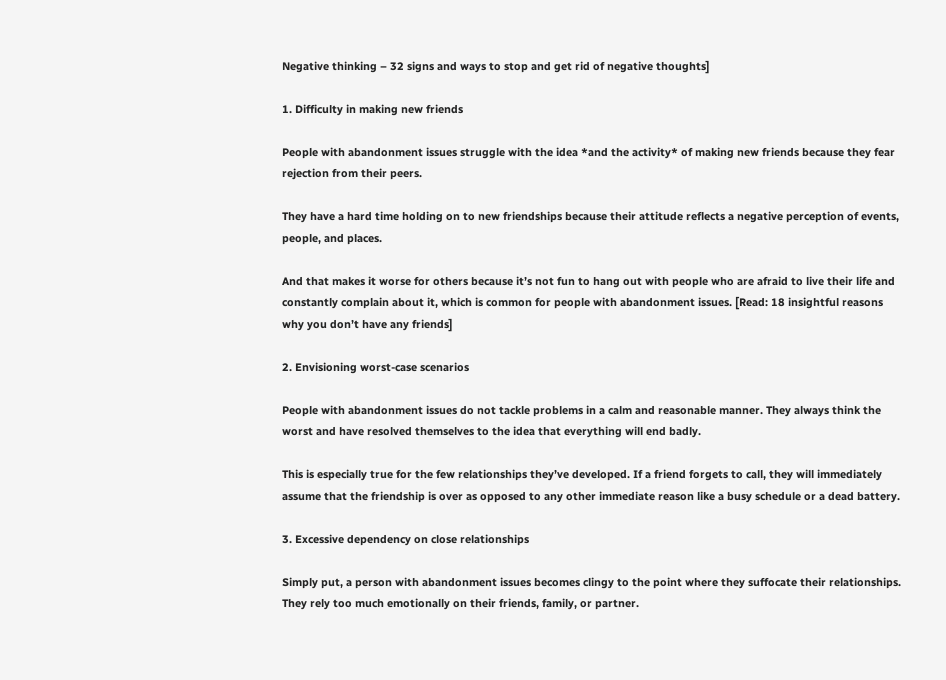Negative thinking – 32 signs and ways to stop and get rid of negative thoughts]

1. Difficulty in making new friends

People with abandonment issues struggle with the idea *and the activity* of making new friends because they fear rejection from their peers.

They have a hard time holding on to new friendships because their attitude reflects a negative perception of events, people, and places.

And that makes it worse for others because it’s not fun to hang out with people who are afraid to live their life and constantly complain about it, which is common for people with abandonment issues. [Read: 18 insightful reasons why you don’t have any friends]

2. Envisioning worst-case scenarios

People with abandonment issues do not tackle problems in a calm and reasonable manner. They always think the worst and have resolved themselves to the idea that everything will end badly.

This is especially true for the few relationships they’ve developed. If a friend forgets to call, they will immediately assume that the friendship is over as opposed to any other immediate reason like a busy schedule or a dead battery.

3. Excessive dependency on close relationships

Simply put, a person with abandonment issues becomes clingy to the point where they suffocate their relationships. They rely too much emotionally on their friends, family, or partner.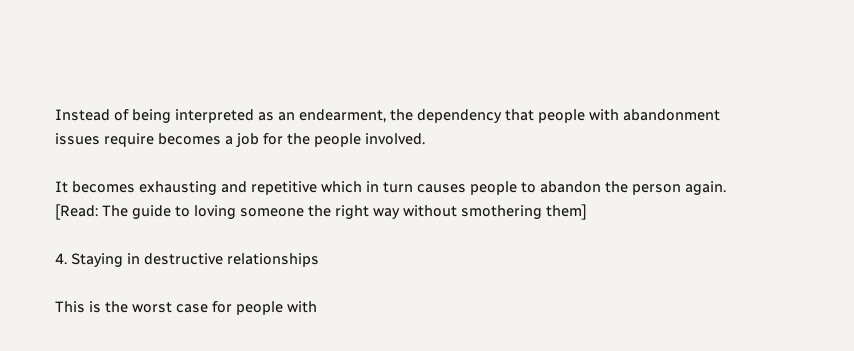Instead of being interpreted as an endearment, the dependency that people with abandonment issues require becomes a job for the people involved.

It becomes exhausting and repetitive which in turn causes people to abandon the person again. [Read: The guide to loving someone the right way without smothering them]

4. Staying in destructive relationships

This is the worst case for people with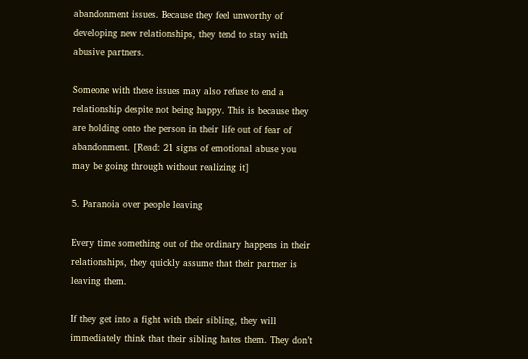abandonment issues. Because they feel unworthy of developing new relationships, they tend to stay with abusive partners.

Someone with these issues may also refuse to end a relationship despite not being happy. This is because they are holding onto the person in their life out of fear of abandonment. [Read: 21 signs of emotional abuse you may be going through without realizing it]

5. Paranoia over people leaving

Every time something out of the ordinary happens in their relationships, they quickly assume that their partner is leaving them.

If they get into a fight with their sibling, they will immediately think that their sibling hates them. They don’t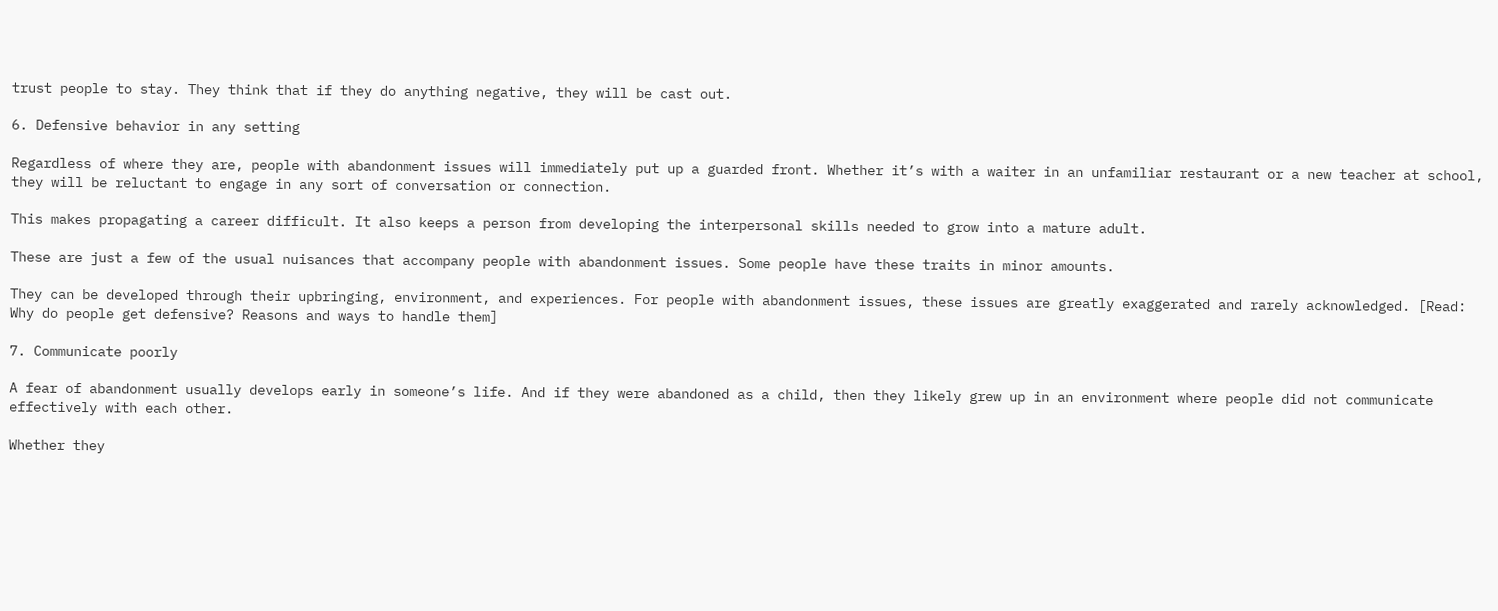trust people to stay. They think that if they do anything negative, they will be cast out.

6. Defensive behavior in any setting

Regardless of where they are, people with abandonment issues will immediately put up a guarded front. Whether it’s with a waiter in an unfamiliar restaurant or a new teacher at school, they will be reluctant to engage in any sort of conversation or connection.

This makes propagating a career difficult. It also keeps a person from developing the interpersonal skills needed to grow into a mature adult.

These are just a few of the usual nuisances that accompany people with abandonment issues. Some people have these traits in minor amounts.

They can be developed through their upbringing, environment, and experiences. For people with abandonment issues, these issues are greatly exaggerated and rarely acknowledged. [Read: Why do people get defensive? Reasons and ways to handle them]

7. Communicate poorly

A fear of abandonment usually develops early in someone’s life. And if they were abandoned as a child, then they likely grew up in an environment where people did not communicate effectively with each other.

Whether they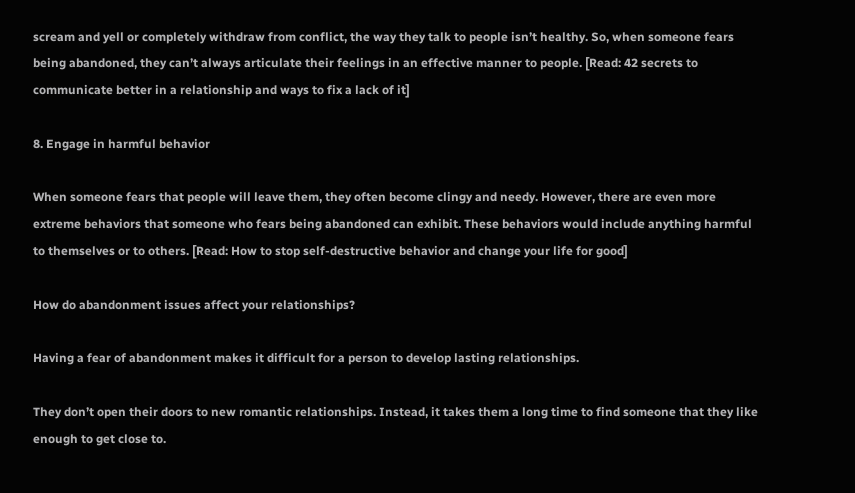scream and yell or completely withdraw from conflict, the way they talk to people isn’t healthy. So, when someone fears being abandoned, they can’t always articulate their feelings in an effective manner to people. [Read: 42 secrets to communicate better in a relationship and ways to fix a lack of it]

8. Engage in harmful behavior

When someone fears that people will leave them, they often become clingy and needy. However, there are even more extreme behaviors that someone who fears being abandoned can exhibit. These behaviors would include anything harmful to themselves or to others. [Read: How to stop self-destructive behavior and change your life for good]

How do abandonment issues affect your relationships?

Having a fear of abandonment makes it difficult for a person to develop lasting relationships.

They don’t open their doors to new romantic relationships. Instead, it takes them a long time to find someone that they like enough to get close to.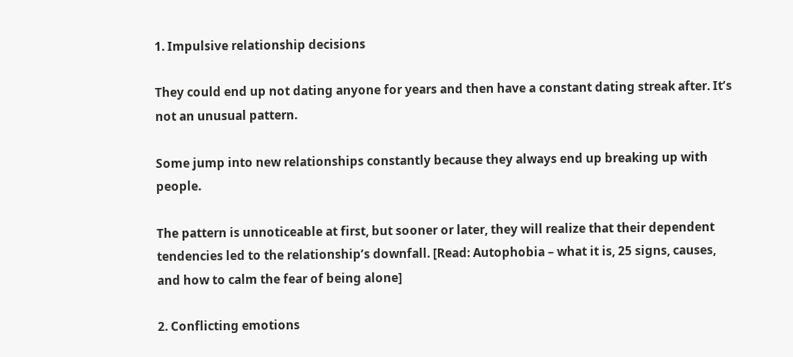1. Impulsive relationship decisions

They could end up not dating anyone for years and then have a constant dating streak after. It’s not an unusual pattern.

Some jump into new relationships constantly because they always end up breaking up with people.

The pattern is unnoticeable at first, but sooner or later, they will realize that their dependent tendencies led to the relationship’s downfall. [Read: Autophobia – what it is, 25 signs, causes, and how to calm the fear of being alone]

2. Conflicting emotions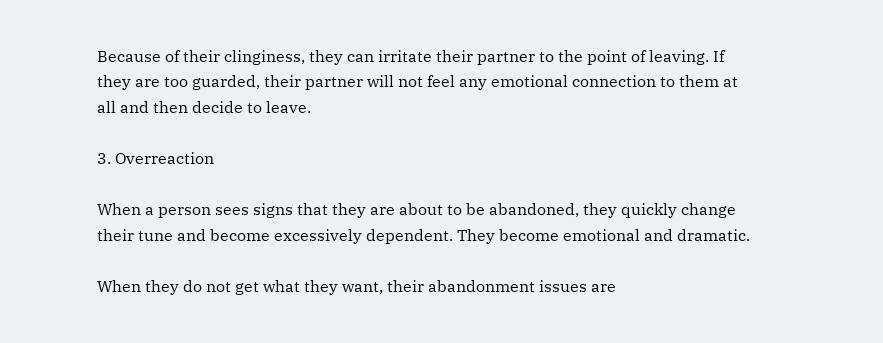Because of their clinginess, they can irritate their partner to the point of leaving. If they are too guarded, their partner will not feel any emotional connection to them at all and then decide to leave.

3. Overreaction

When a person sees signs that they are about to be abandoned, they quickly change their tune and become excessively dependent. They become emotional and dramatic.

When they do not get what they want, their abandonment issues are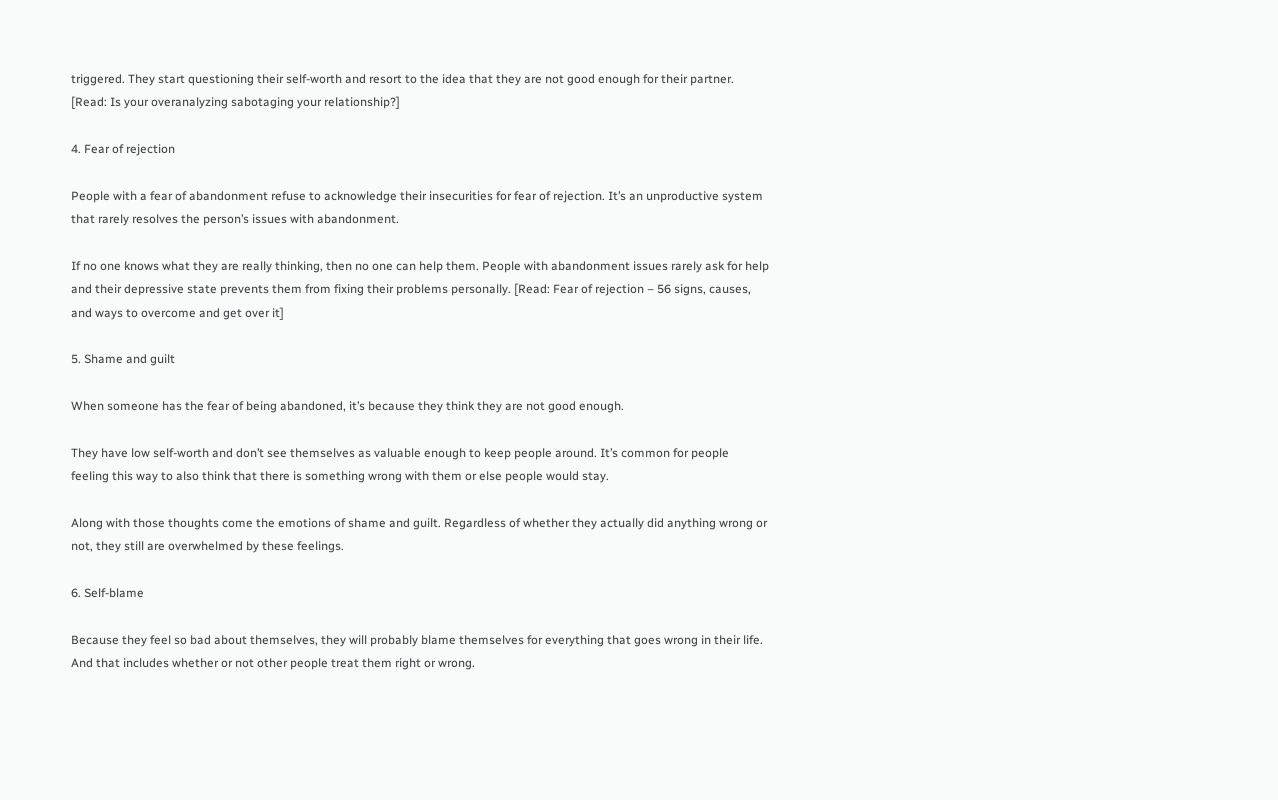triggered. They start questioning their self-worth and resort to the idea that they are not good enough for their partner. [Read: Is your overanalyzing sabotaging your relationship?]

4. Fear of rejection

People with a fear of abandonment refuse to acknowledge their insecurities for fear of rejection. It’s an unproductive system that rarely resolves the person’s issues with abandonment.

If no one knows what they are really thinking, then no one can help them. People with abandonment issues rarely ask for help and their depressive state prevents them from fixing their problems personally. [Read: Fear of rejection – 56 signs, causes, and ways to overcome and get over it]

5. Shame and guilt

When someone has the fear of being abandoned, it’s because they think they are not good enough.

They have low self-worth and don’t see themselves as valuable enough to keep people around. It’s common for people feeling this way to also think that there is something wrong with them or else people would stay.

Along with those thoughts come the emotions of shame and guilt. Regardless of whether they actually did anything wrong or not, they still are overwhelmed by these feelings.

6. Self-blame

Because they feel so bad about themselves, they will probably blame themselves for everything that goes wrong in their life. And that includes whether or not other people treat them right or wrong.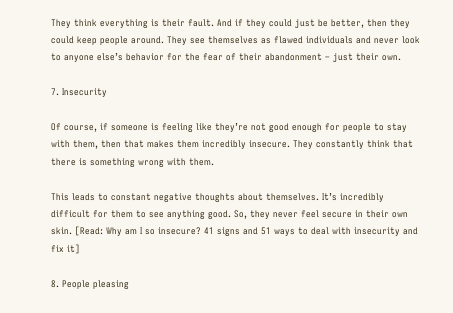They think everything is their fault. And if they could just be better, then they could keep people around. They see themselves as flawed individuals and never look to anyone else’s behavior for the fear of their abandonment – just their own.

7. Insecurity

Of course, if someone is feeling like they’re not good enough for people to stay with them, then that makes them incredibly insecure. They constantly think that there is something wrong with them.

This leads to constant negative thoughts about themselves. It’s incredibly difficult for them to see anything good. So, they never feel secure in their own skin. [Read: Why am I so insecure? 41 signs and 51 ways to deal with insecurity and fix it]

8. People pleasing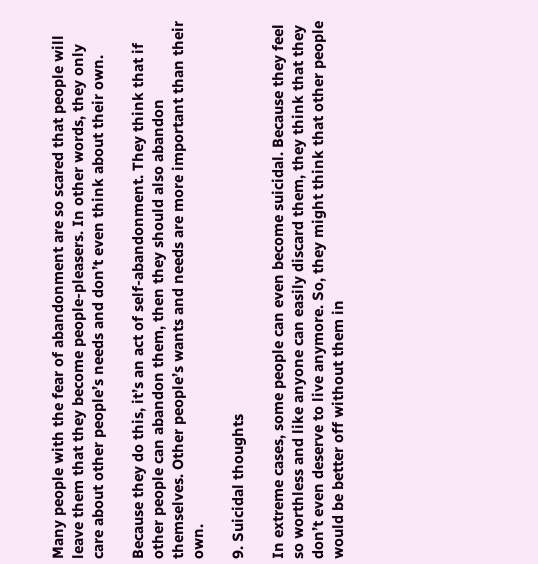Many people with the fear of abandonment are so scared that people will leave them that they become people-pleasers. In other words, they only care about other people’s needs and don’t even think about their own.

Because they do this, it’s an act of self-abandonment. They think that if other people can abandon them, then they should also abandon themselves. Other people’s wants and needs are more important than their own.

9. Suicidal thoughts

In extreme cases, some people can even become suicidal. Because they feel so worthless and like anyone can easily discard them, they think that they don’t even deserve to live anymore. So, they might think that other people would be better off without them in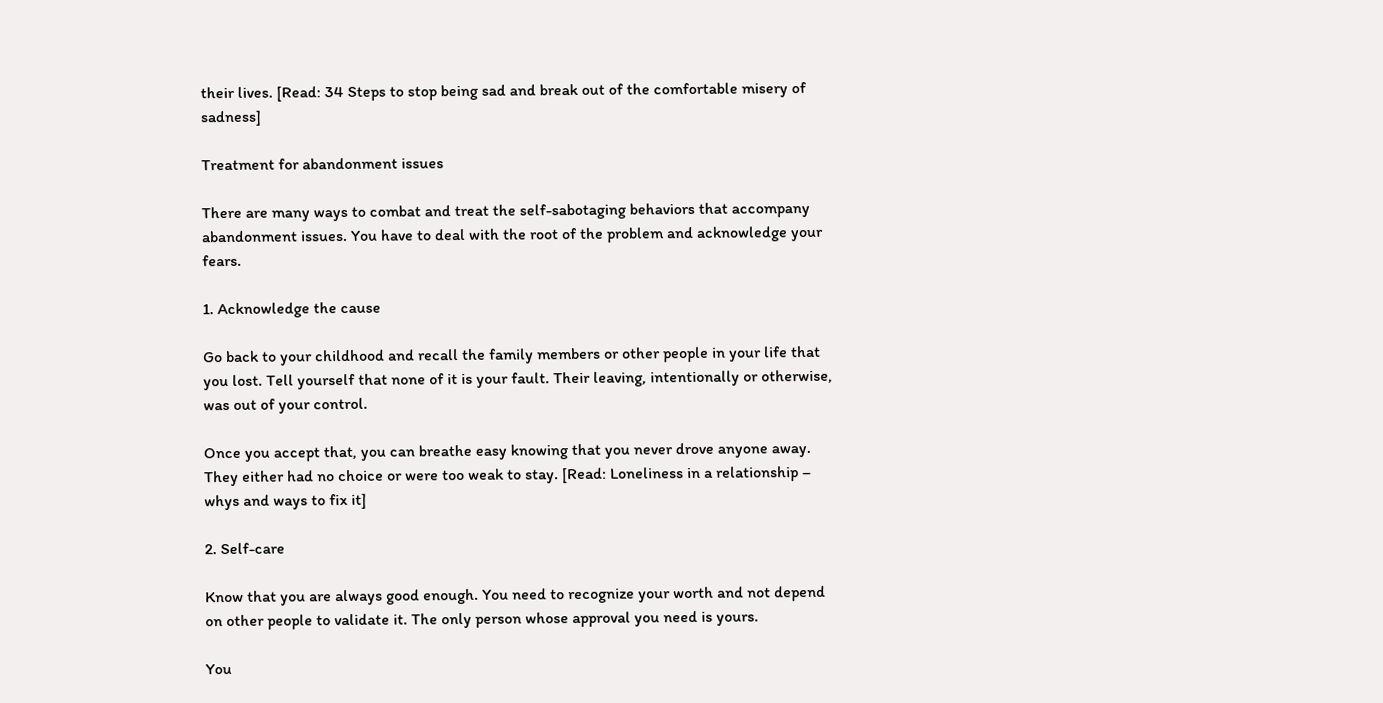their lives. [Read: 34 Steps to stop being sad and break out of the comfortable misery of sadness]

Treatment for abandonment issues

There are many ways to combat and treat the self-sabotaging behaviors that accompany abandonment issues. You have to deal with the root of the problem and acknowledge your fears.

1. Acknowledge the cause

Go back to your childhood and recall the family members or other people in your life that you lost. Tell yourself that none of it is your fault. Their leaving, intentionally or otherwise, was out of your control.

Once you accept that, you can breathe easy knowing that you never drove anyone away. They either had no choice or were too weak to stay. [Read: Loneliness in a relationship – whys and ways to fix it]

2. Self-care

Know that you are always good enough. You need to recognize your worth and not depend on other people to validate it. The only person whose approval you need is yours.

You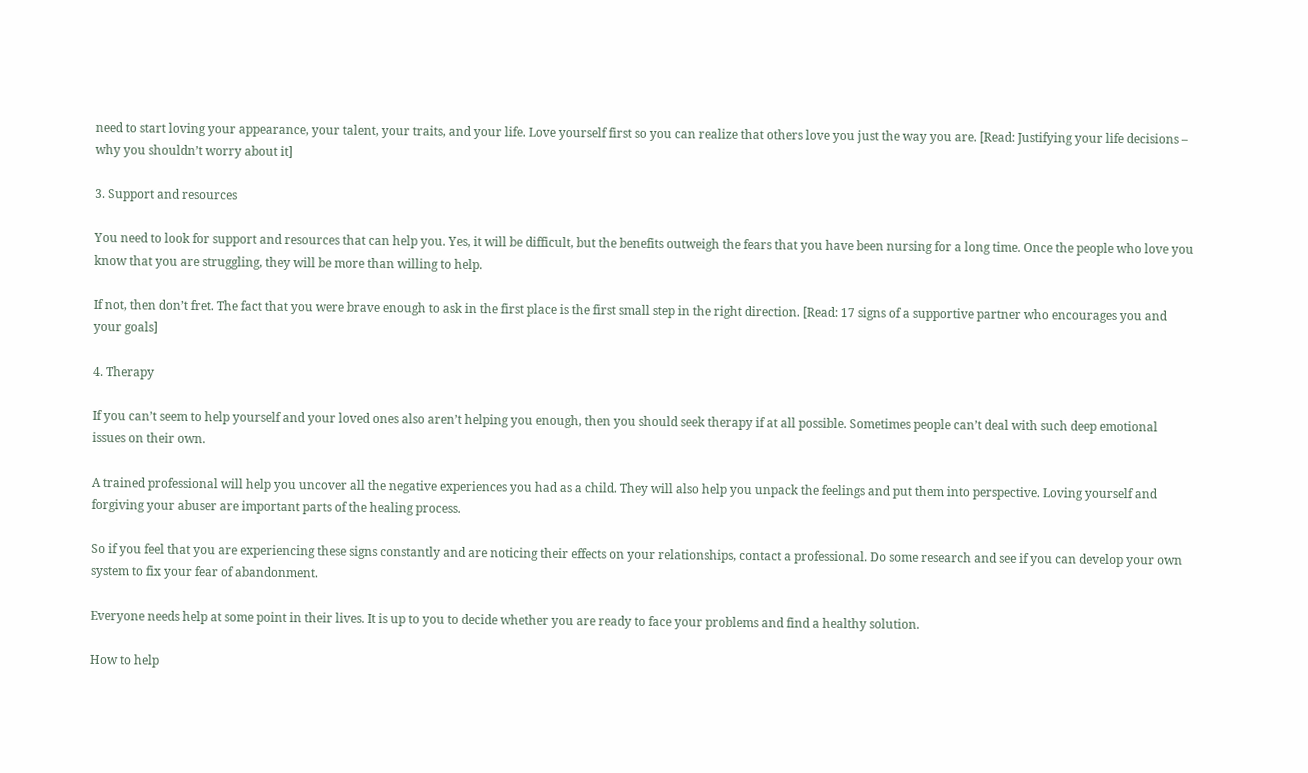need to start loving your appearance, your talent, your traits, and your life. Love yourself first so you can realize that others love you just the way you are. [Read: Justifying your life decisions – why you shouldn’t worry about it]

3. Support and resources

You need to look for support and resources that can help you. Yes, it will be difficult, but the benefits outweigh the fears that you have been nursing for a long time. Once the people who love you know that you are struggling, they will be more than willing to help.

If not, then don’t fret. The fact that you were brave enough to ask in the first place is the first small step in the right direction. [Read: 17 signs of a supportive partner who encourages you and your goals]

4. Therapy

If you can’t seem to help yourself and your loved ones also aren’t helping you enough, then you should seek therapy if at all possible. Sometimes people can’t deal with such deep emotional issues on their own.

A trained professional will help you uncover all the negative experiences you had as a child. They will also help you unpack the feelings and put them into perspective. Loving yourself and forgiving your abuser are important parts of the healing process.

So if you feel that you are experiencing these signs constantly and are noticing their effects on your relationships, contact a professional. Do some research and see if you can develop your own system to fix your fear of abandonment.

Everyone needs help at some point in their lives. It is up to you to decide whether you are ready to face your problems and find a healthy solution.

How to help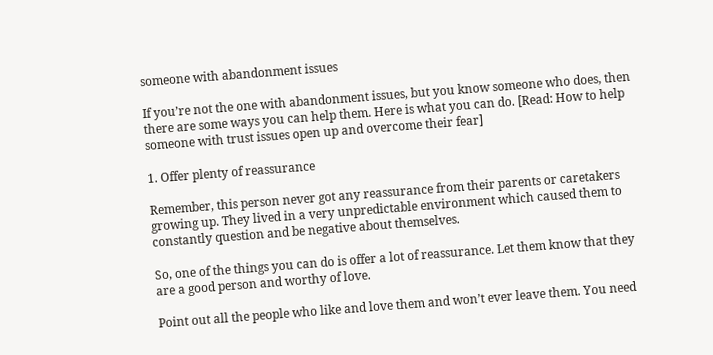someone with abandonment issues

If you’re not the one with abandonment issues, but you know someone who does, then there are some ways you can help them. Here is what you can do. [Read: How to help someone with trust issues open up and overcome their fear]

1. Offer plenty of reassurance

Remember, this person never got any reassurance from their parents or caretakers growing up. They lived in a very unpredictable environment which caused them to constantly question and be negative about themselves.

So, one of the things you can do is offer a lot of reassurance. Let them know that they are a good person and worthy of love.

Point out all the people who like and love them and won’t ever leave them. You need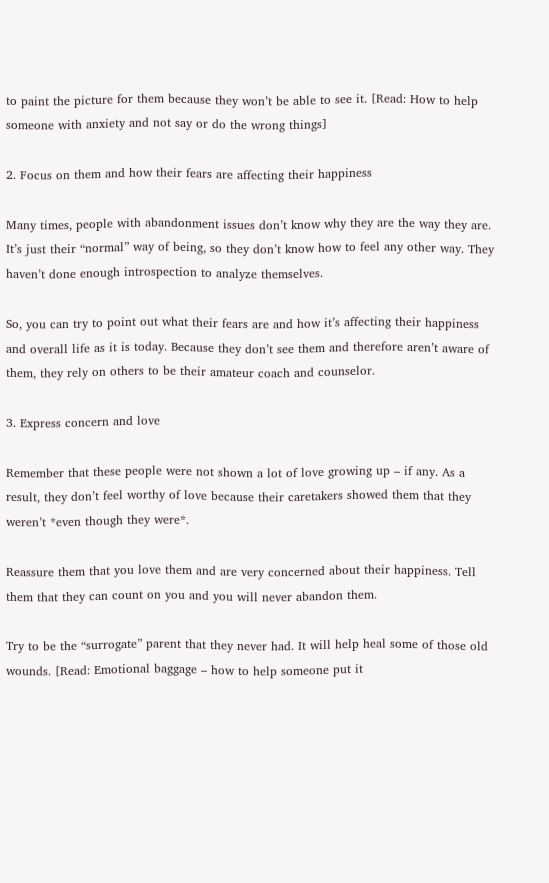to paint the picture for them because they won’t be able to see it. [Read: How to help someone with anxiety and not say or do the wrong things]

2. Focus on them and how their fears are affecting their happiness

Many times, people with abandonment issues don’t know why they are the way they are. It’s just their “normal” way of being, so they don’t know how to feel any other way. They haven’t done enough introspection to analyze themselves.

So, you can try to point out what their fears are and how it’s affecting their happiness and overall life as it is today. Because they don’t see them and therefore aren’t aware of them, they rely on others to be their amateur coach and counselor.

3. Express concern and love

Remember that these people were not shown a lot of love growing up – if any. As a result, they don’t feel worthy of love because their caretakers showed them that they weren’t *even though they were*.

Reassure them that you love them and are very concerned about their happiness. Tell them that they can count on you and you will never abandon them.

Try to be the “surrogate” parent that they never had. It will help heal some of those old wounds. [Read: Emotional baggage – how to help someone put it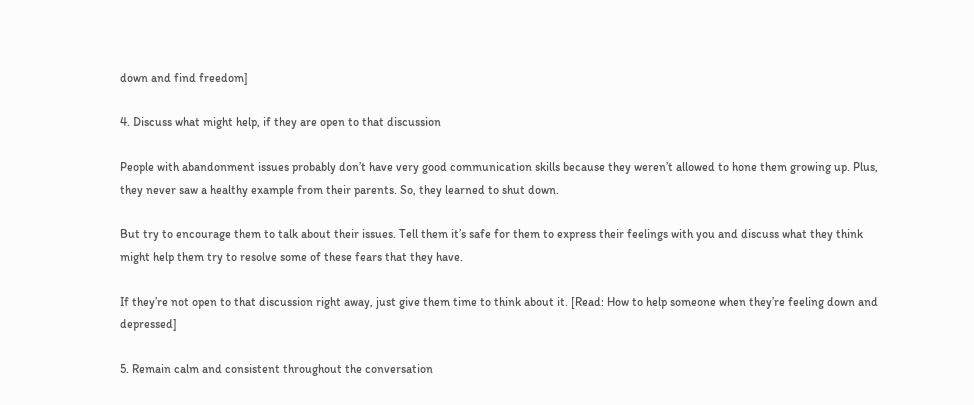down and find freedom]

4. Discuss what might help, if they are open to that discussion

People with abandonment issues probably don’t have very good communication skills because they weren’t allowed to hone them growing up. Plus, they never saw a healthy example from their parents. So, they learned to shut down.

But try to encourage them to talk about their issues. Tell them it’s safe for them to express their feelings with you and discuss what they think might help them try to resolve some of these fears that they have.

If they’re not open to that discussion right away, just give them time to think about it. [Read: How to help someone when they’re feeling down and depressed]

5. Remain calm and consistent throughout the conversation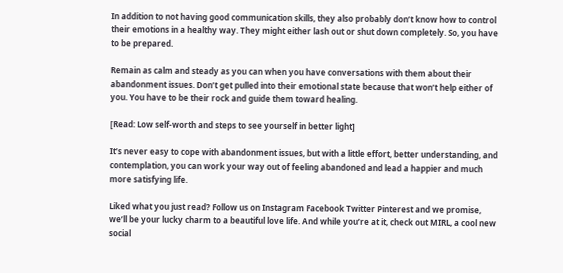In addition to not having good communication skills, they also probably don’t know how to control their emotions in a healthy way. They might either lash out or shut down completely. So, you have to be prepared.

Remain as calm and steady as you can when you have conversations with them about their abandonment issues. Don’t get pulled into their emotional state because that won’t help either of you. You have to be their rock and guide them toward healing.

[Read: Low self-worth and steps to see yourself in better light]

It’s never easy to cope with abandonment issues, but with a little effort, better understanding, and contemplation, you can work your way out of feeling abandoned and lead a happier and much more satisfying life.

Liked what you just read? Follow us on Instagram Facebook Twitter Pinterest and we promise, we’ll be your lucky charm to a beautiful love life. And while you’re at it, check out MIRL, a cool new social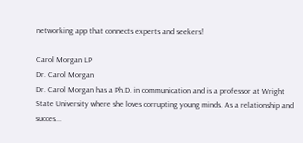networking app that connects experts and seekers!

Carol Morgan LP
Dr. Carol Morgan
Dr. Carol Morgan has a Ph.D. in communication and is a professor at Wright State University where she loves corrupting young minds. As a relationship and succes...